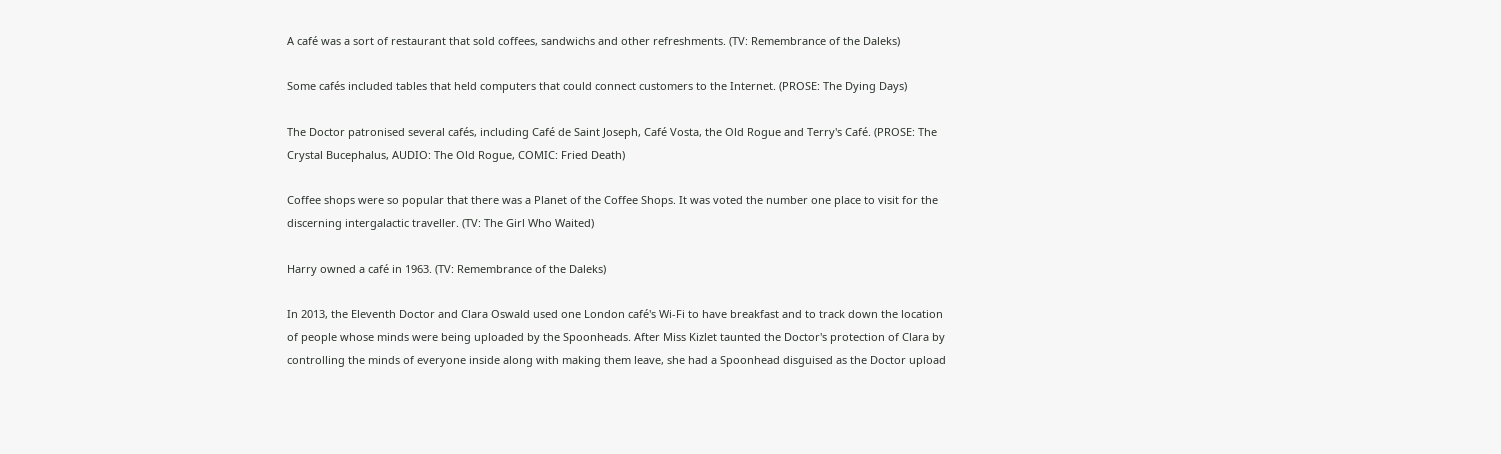A café was a sort of restaurant that sold coffees, sandwichs and other refreshments. (TV: Remembrance of the Daleks)

Some cafés included tables that held computers that could connect customers to the Internet. (PROSE: The Dying Days)

The Doctor patronised several cafés, including Café de Saint Joseph, Café Vosta, the Old Rogue and Terry's Café. (PROSE: The Crystal Bucephalus, AUDIO: The Old Rogue, COMIC: Fried Death)

Coffee shops were so popular that there was a Planet of the Coffee Shops. It was voted the number one place to visit for the discerning intergalactic traveller. (TV: The Girl Who Waited)

Harry owned a café in 1963. (TV: Remembrance of the Daleks)

In 2013, the Eleventh Doctor and Clara Oswald used one London café's Wi-Fi to have breakfast and to track down the location of people whose minds were being uploaded by the Spoonheads. After Miss Kizlet taunted the Doctor's protection of Clara by controlling the minds of everyone inside along with making them leave, she had a Spoonhead disguised as the Doctor upload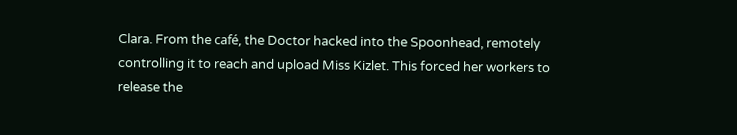Clara. From the café, the Doctor hacked into the Spoonhead, remotely controlling it to reach and upload Miss Kizlet. This forced her workers to release the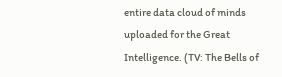entire data cloud of minds uploaded for the Great Intelligence. (TV: The Bells of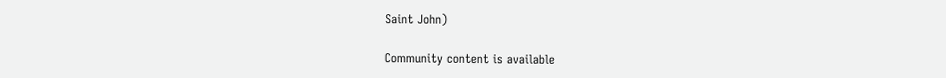Saint John)

Community content is available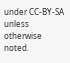under CC-BY-SA unless otherwise noted.